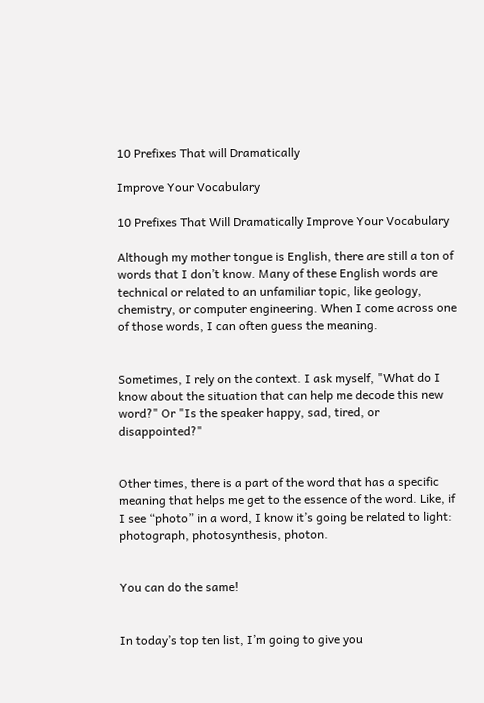10 Prefixes That will Dramatically

Improve Your Vocabulary

10 Prefixes That Will Dramatically Improve Your Vocabulary

Although my mother tongue is English, there are still a ton of words that I don’t know. Many of these English words are technical or related to an unfamiliar topic, like geology, chemistry, or computer engineering. When I come across one of those words, I can often guess the meaning.


Sometimes, I rely on the context. I ask myself, "What do I know about the situation that can help me decode this new word?" Or "Is the speaker happy, sad, tired, or disappointed?"


Other times, there is a part of the word that has a specific meaning that helps me get to the essence of the word. Like, if I see “photo” in a word, I know it’s going be related to light: photograph, photosynthesis, photon.


You can do the same!


In today’s top ten list, I’m going to give you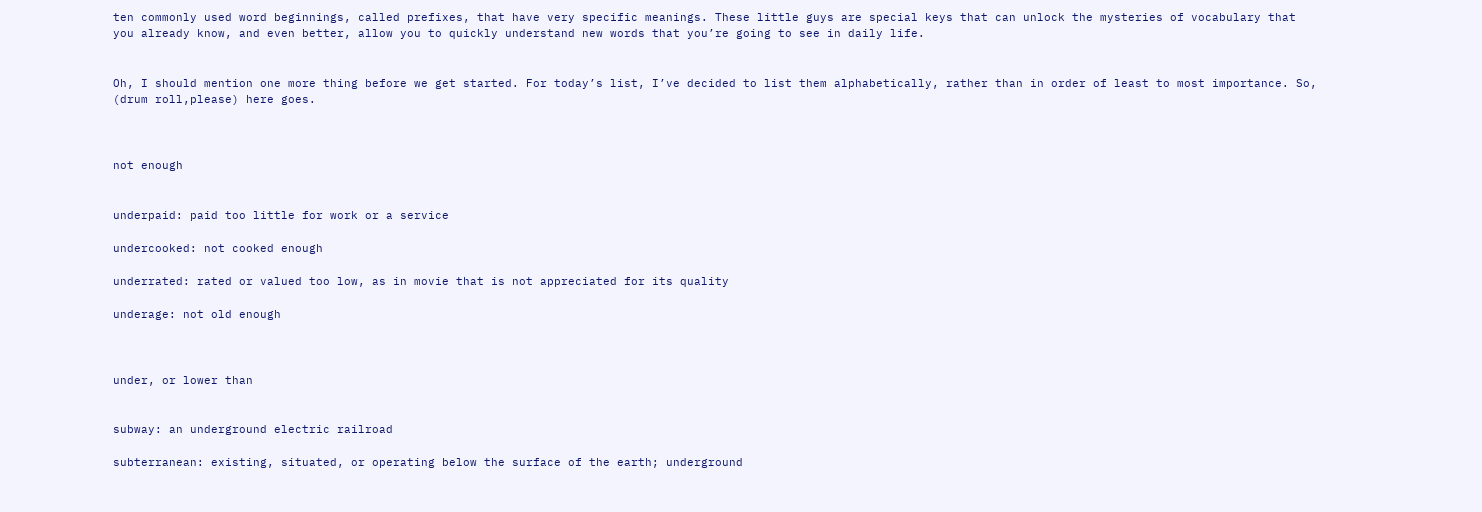ten commonly used word beginnings, called prefixes, that have very specific meanings. These little guys are special keys that can unlock the mysteries of vocabulary that you already know, and even better, allow you to quickly understand new words that you’re going to see in daily life.


Oh, I should mention one more thing before we get started. For today’s list, I’ve decided to list them alphabetically, rather than in order of least to most importance. So, (drum roll,please) here goes.



not enough


underpaid: paid too little for work or a service

undercooked: not cooked enough

underrated: rated or valued too low, as in movie that is not appreciated for its quality

underage: not old enough



under, or lower than


subway: an underground electric railroad

subterranean: existing, situated, or operating below the surface of the earth; underground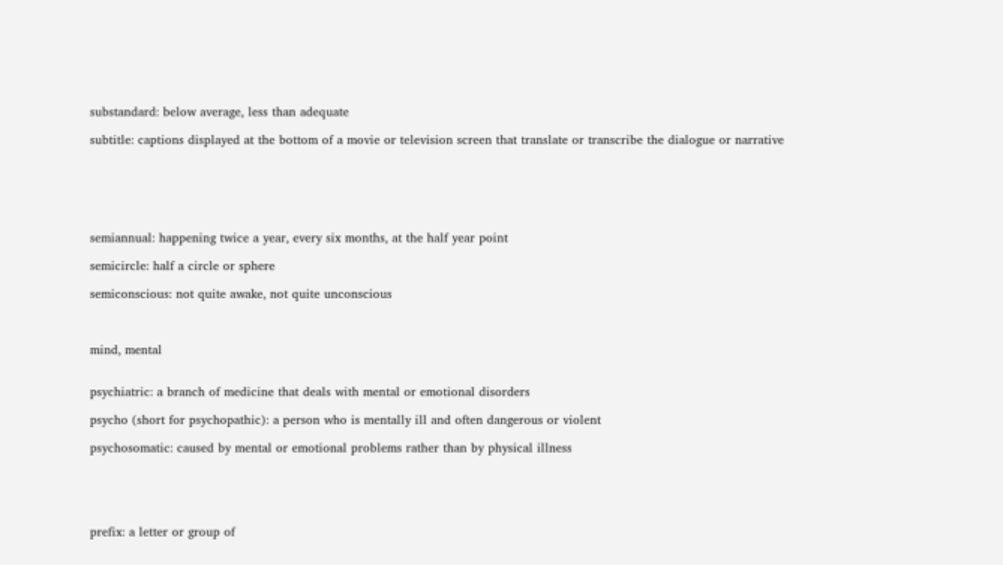substandard: below average, less than adequate

subtitle: captions displayed at the bottom of a movie or television screen that translate or transcribe the dialogue or narrative






semiannual: happening twice a year, every six months, at the half year point

semicircle: half a circle or sphere

semiconscious: not quite awake, not quite unconscious



mind, mental


psychiatric: a branch of medicine that deals with mental or emotional disorders

psycho (short for psychopathic): a person who is mentally ill and often dangerous or violent

psychosomatic: caused by mental or emotional problems rather than by physical illness





prefix: a letter or group of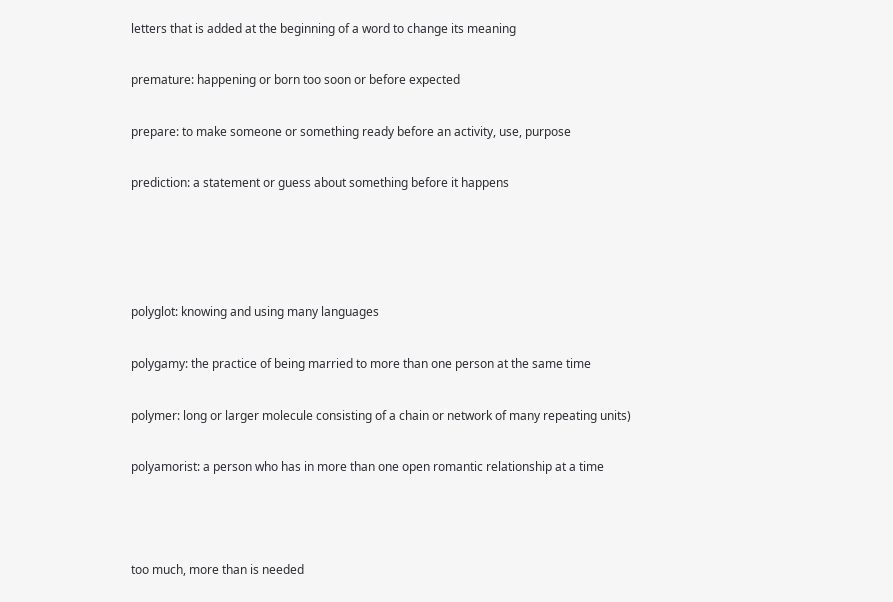letters that is added at the beginning of a word to change its meaning

premature: happening or born too soon or before expected

prepare: to make someone or something ready before an activity, use, purpose

prediction: a statement or guess about something before it happens




polyglot: knowing and using many languages

polygamy: the practice of being married to more than one person at the same time

polymer: long or larger molecule consisting of a chain or network of many repeating units)

polyamorist: a person who has in more than one open romantic relationship at a time



too much, more than is needed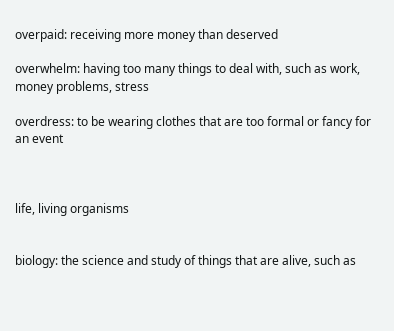overpaid: receiving more money than deserved

overwhelm: having too many things to deal with, such as work, money problems, stress

overdress: to be wearing clothes that are too formal or fancy for an event



life, living organisms


biology: the science and study of things that are alive, such as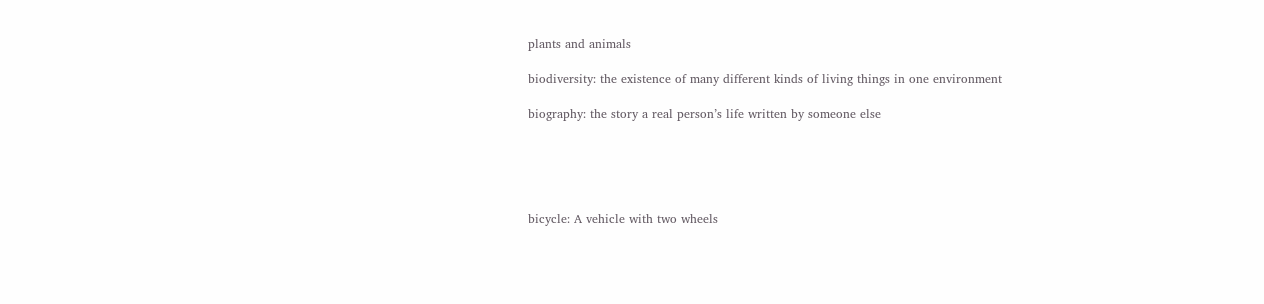plants and animals

biodiversity: the existence of many different kinds of living things in one environment

biography: the story a real person’s life written by someone else





bicycle: A vehicle with two wheels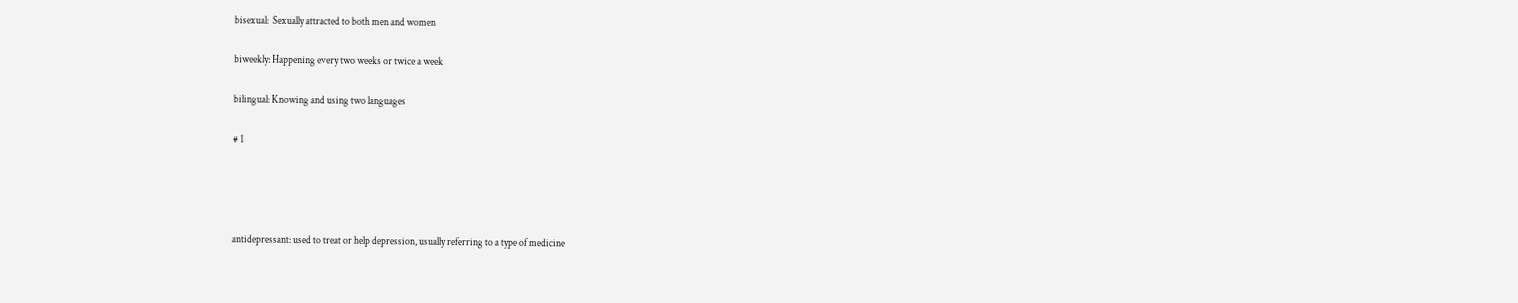bisexual:  Sexually attracted to both men and women

biweekly: Happening every two weeks or twice a week

bilingual: Knowing and using two languages

# 1




antidepressant: used to treat or help depression, usually referring to a type of medicine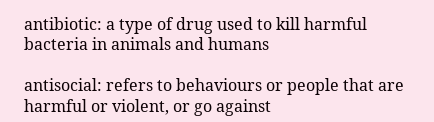antibiotic: a type of drug used to kill harmful bacteria in animals and humans

antisocial: refers to behaviours or people that are harmful or violent, or go against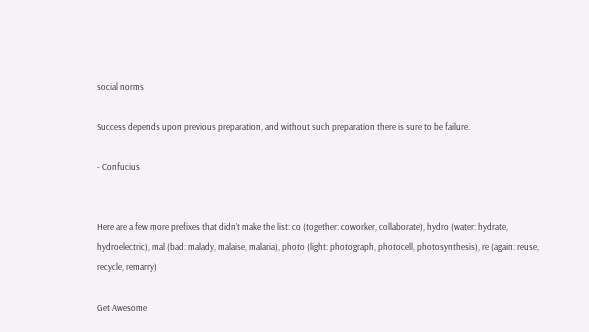social norms

Success depends upon previous preparation, and without such preparation there is sure to be failure.

- Confucius


Here are a few more prefixes that didn’t make the list: co (together: coworker, collaborate), hydro (water: hydrate, hydroelectric), mal (bad: malady, malaise, malaria), photo (light: photograph, photocell, photosynthesis), re (again: reuse, recycle, remarry)

Get Awesome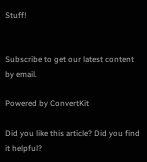Stuff!


Subscribe to get our latest content by email.

Powered by ConvertKit

Did you like this article? Did you find it helpful?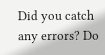Did you catch any errors? Do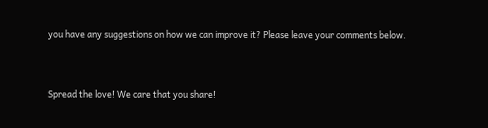you have any suggestions on how we can improve it? Please leave your comments below.


Spread the love! We care that you share!